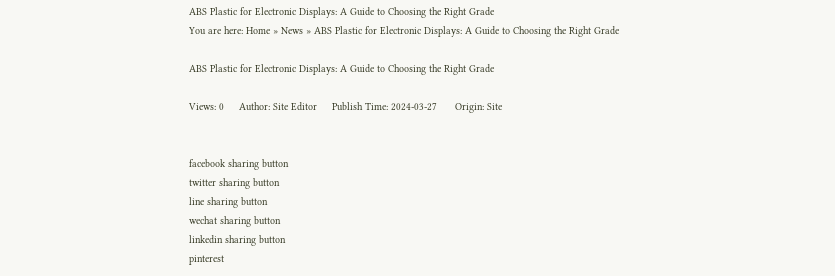ABS Plastic for Electronic Displays: A Guide to Choosing the Right Grade
You are here: Home » News » ABS Plastic for Electronic Displays: A Guide to Choosing the Right Grade

ABS Plastic for Electronic Displays: A Guide to Choosing the Right Grade

Views: 0     Author: Site Editor     Publish Time: 2024-03-27      Origin: Site


facebook sharing button
twitter sharing button
line sharing button
wechat sharing button
linkedin sharing button
pinterest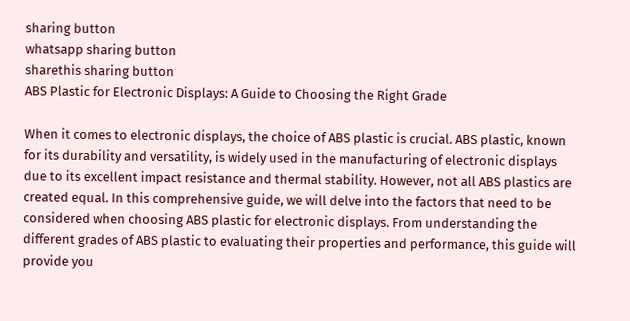sharing button
whatsapp sharing button
sharethis sharing button
ABS Plastic for Electronic Displays: A Guide to Choosing the Right Grade

When it comes to electronic displays, the choice of ABS plastic is crucial. ABS plastic, known for its durability and versatility, is widely used in the manufacturing of electronic displays due to its excellent impact resistance and thermal stability. However, not all ABS plastics are created equal. In this comprehensive guide, we will delve into the factors that need to be considered when choosing ABS plastic for electronic displays. From understanding the different grades of ABS plastic to evaluating their properties and performance, this guide will provide you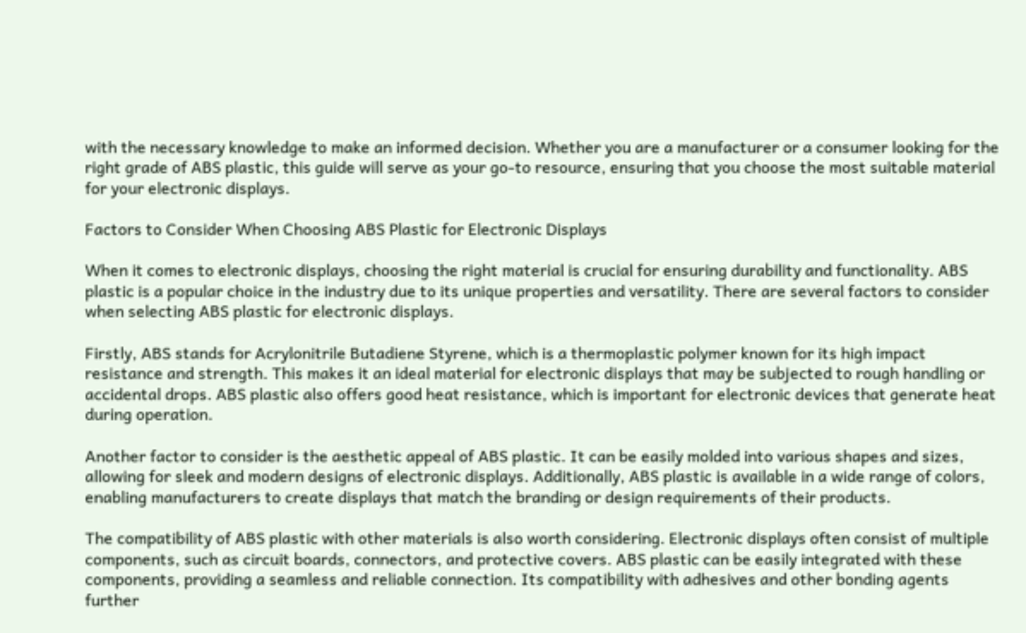with the necessary knowledge to make an informed decision. Whether you are a manufacturer or a consumer looking for the right grade of ABS plastic, this guide will serve as your go-to resource, ensuring that you choose the most suitable material for your electronic displays.

Factors to Consider When Choosing ABS Plastic for Electronic Displays

When it comes to electronic displays, choosing the right material is crucial for ensuring durability and functionality. ABS plastic is a popular choice in the industry due to its unique properties and versatility. There are several factors to consider when selecting ABS plastic for electronic displays.

Firstly, ABS stands for Acrylonitrile Butadiene Styrene, which is a thermoplastic polymer known for its high impact resistance and strength. This makes it an ideal material for electronic displays that may be subjected to rough handling or accidental drops. ABS plastic also offers good heat resistance, which is important for electronic devices that generate heat during operation.

Another factor to consider is the aesthetic appeal of ABS plastic. It can be easily molded into various shapes and sizes, allowing for sleek and modern designs of electronic displays. Additionally, ABS plastic is available in a wide range of colors, enabling manufacturers to create displays that match the branding or design requirements of their products.

The compatibility of ABS plastic with other materials is also worth considering. Electronic displays often consist of multiple components, such as circuit boards, connectors, and protective covers. ABS plastic can be easily integrated with these components, providing a seamless and reliable connection. Its compatibility with adhesives and other bonding agents further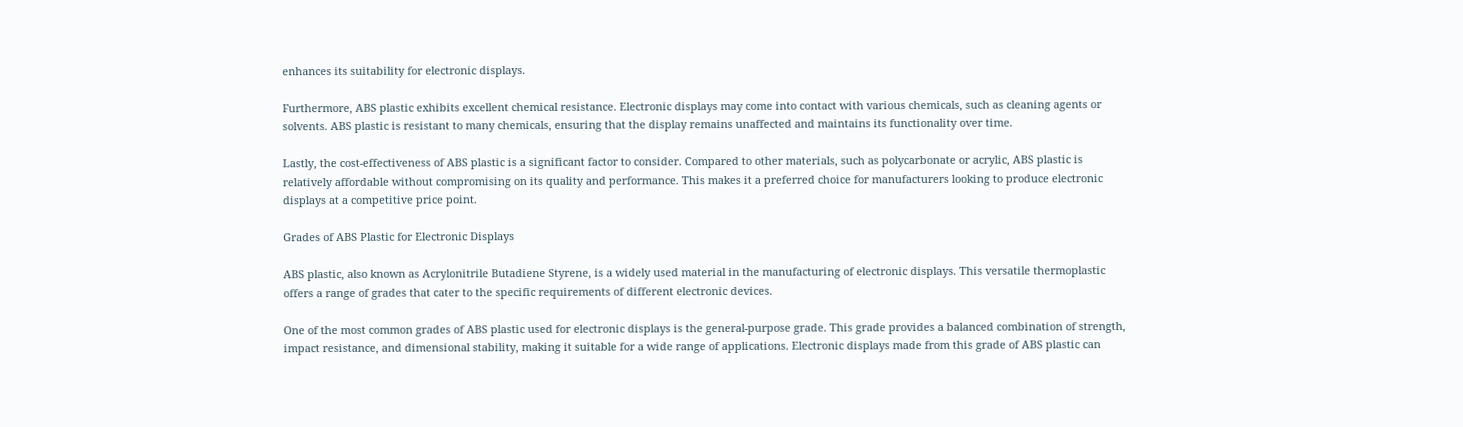enhances its suitability for electronic displays.

Furthermore, ABS plastic exhibits excellent chemical resistance. Electronic displays may come into contact with various chemicals, such as cleaning agents or solvents. ABS plastic is resistant to many chemicals, ensuring that the display remains unaffected and maintains its functionality over time.

Lastly, the cost-effectiveness of ABS plastic is a significant factor to consider. Compared to other materials, such as polycarbonate or acrylic, ABS plastic is relatively affordable without compromising on its quality and performance. This makes it a preferred choice for manufacturers looking to produce electronic displays at a competitive price point.

Grades of ABS Plastic for Electronic Displays

ABS plastic, also known as Acrylonitrile Butadiene Styrene, is a widely used material in the manufacturing of electronic displays. This versatile thermoplastic offers a range of grades that cater to the specific requirements of different electronic devices.

One of the most common grades of ABS plastic used for electronic displays is the general-purpose grade. This grade provides a balanced combination of strength, impact resistance, and dimensional stability, making it suitable for a wide range of applications. Electronic displays made from this grade of ABS plastic can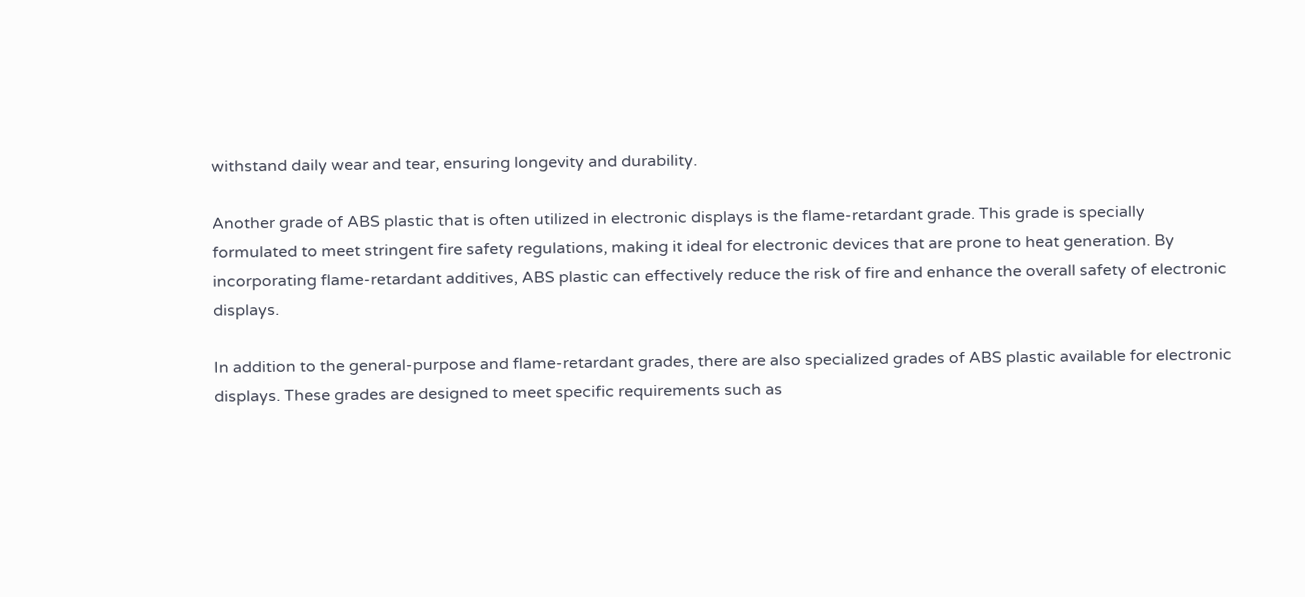withstand daily wear and tear, ensuring longevity and durability.

Another grade of ABS plastic that is often utilized in electronic displays is the flame-retardant grade. This grade is specially formulated to meet stringent fire safety regulations, making it ideal for electronic devices that are prone to heat generation. By incorporating flame-retardant additives, ABS plastic can effectively reduce the risk of fire and enhance the overall safety of electronic displays.

In addition to the general-purpose and flame-retardant grades, there are also specialized grades of ABS plastic available for electronic displays. These grades are designed to meet specific requirements such as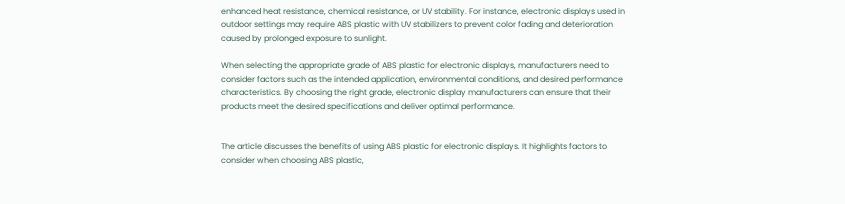enhanced heat resistance, chemical resistance, or UV stability. For instance, electronic displays used in outdoor settings may require ABS plastic with UV stabilizers to prevent color fading and deterioration caused by prolonged exposure to sunlight.

When selecting the appropriate grade of ABS plastic for electronic displays, manufacturers need to consider factors such as the intended application, environmental conditions, and desired performance characteristics. By choosing the right grade, electronic display manufacturers can ensure that their products meet the desired specifications and deliver optimal performance.


The article discusses the benefits of using ABS plastic for electronic displays. It highlights factors to consider when choosing ABS plastic,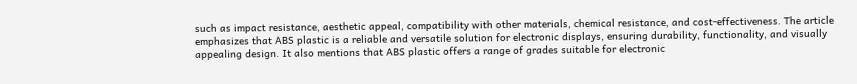such as impact resistance, aesthetic appeal, compatibility with other materials, chemical resistance, and cost-effectiveness. The article emphasizes that ABS plastic is a reliable and versatile solution for electronic displays, ensuring durability, functionality, and visually appealing design. It also mentions that ABS plastic offers a range of grades suitable for electronic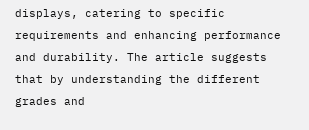displays, catering to specific requirements and enhancing performance and durability. The article suggests that by understanding the different grades and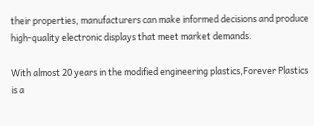their properties, manufacturers can make informed decisions and produce high-quality electronic displays that meet market demands.

With almost 20 years in the modified engineering plastics,Forever Plastics is a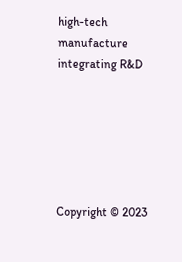high-tech manufacture integrating R&D






Copyright © 2023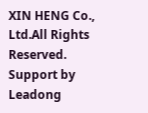XIN HENG Co., Ltd.All Rights Reserved. Support by Leadong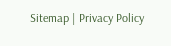Sitemap | Privacy Policy